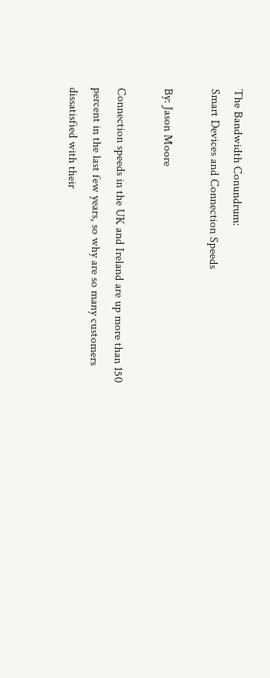The Bandwidth Conundrum:
Smart Devices and Connection Speeds

By: Jason Moore

Connection speeds in the UK and Ireland are up more than 150 percent in the last few years, so why are so many customers dissatisfied with their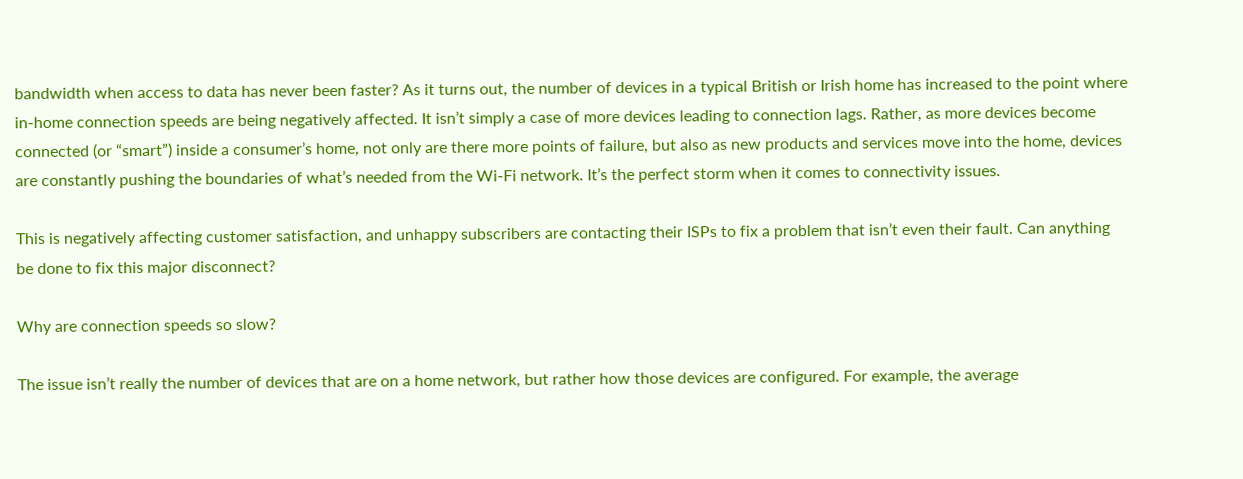bandwidth when access to data has never been faster? As it turns out, the number of devices in a typical British or Irish home has increased to the point where in-home connection speeds are being negatively affected. It isn’t simply a case of more devices leading to connection lags. Rather, as more devices become connected (or “smart”) inside a consumer’s home, not only are there more points of failure, but also as new products and services move into the home, devices are constantly pushing the boundaries of what’s needed from the Wi-Fi network. It’s the perfect storm when it comes to connectivity issues.

This is negatively affecting customer satisfaction, and unhappy subscribers are contacting their ISPs to fix a problem that isn’t even their fault. Can anything be done to fix this major disconnect?

Why are connection speeds so slow?

The issue isn’t really the number of devices that are on a home network, but rather how those devices are configured. For example, the average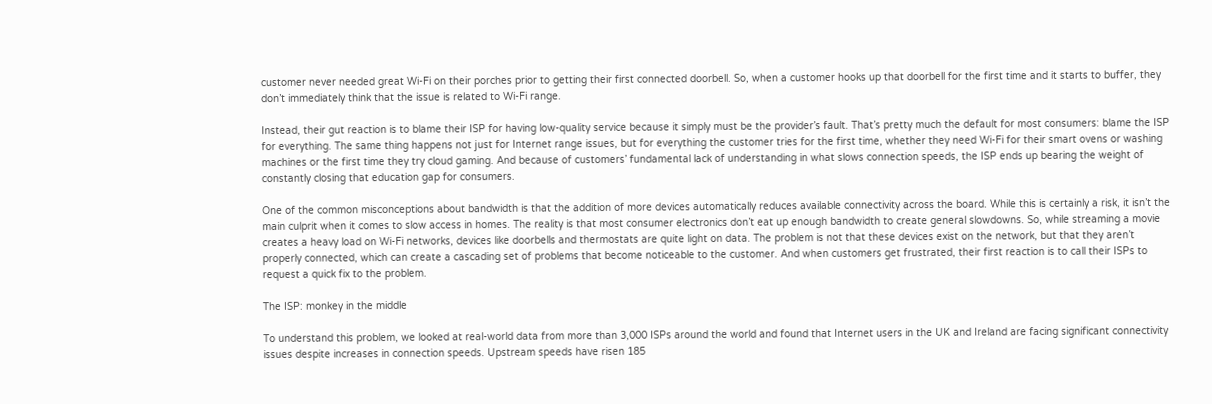customer never needed great Wi-Fi on their porches prior to getting their first connected doorbell. So, when a customer hooks up that doorbell for the first time and it starts to buffer, they don’t immediately think that the issue is related to Wi-Fi range.

Instead, their gut reaction is to blame their ISP for having low-quality service because it simply must be the provider’s fault. That’s pretty much the default for most consumers: blame the ISP for everything. The same thing happens not just for Internet range issues, but for everything the customer tries for the first time, whether they need Wi-Fi for their smart ovens or washing machines or the first time they try cloud gaming. And because of customers’ fundamental lack of understanding in what slows connection speeds, the ISP ends up bearing the weight of constantly closing that education gap for consumers.

One of the common misconceptions about bandwidth is that the addition of more devices automatically reduces available connectivity across the board. While this is certainly a risk, it isn’t the main culprit when it comes to slow access in homes. The reality is that most consumer electronics don’t eat up enough bandwidth to create general slowdowns. So, while streaming a movie creates a heavy load on Wi-Fi networks, devices like doorbells and thermostats are quite light on data. The problem is not that these devices exist on the network, but that they aren’t properly connected, which can create a cascading set of problems that become noticeable to the customer. And when customers get frustrated, their first reaction is to call their ISPs to request a quick fix to the problem.

The ISP: monkey in the middle

To understand this problem, we looked at real-world data from more than 3,000 ISPs around the world and found that Internet users in the UK and Ireland are facing significant connectivity issues despite increases in connection speeds. Upstream speeds have risen 185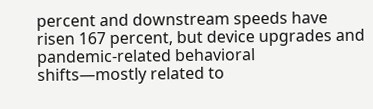percent and downstream speeds have risen 167 percent, but device upgrades and pandemic-related behavioral shifts—mostly related to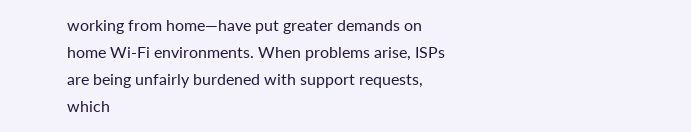working from home—have put greater demands on home Wi-Fi environments. When problems arise, ISPs are being unfairly burdened with support requests, which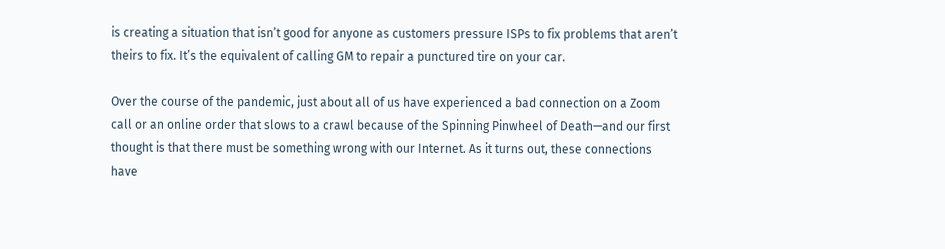is creating a situation that isn’t good for anyone as customers pressure ISPs to fix problems that aren’t theirs to fix. It’s the equivalent of calling GM to repair a punctured tire on your car.

Over the course of the pandemic, just about all of us have experienced a bad connection on a Zoom call or an online order that slows to a crawl because of the Spinning Pinwheel of Death—and our first thought is that there must be something wrong with our Internet. As it turns out, these connections have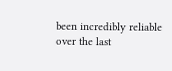been incredibly reliable over the last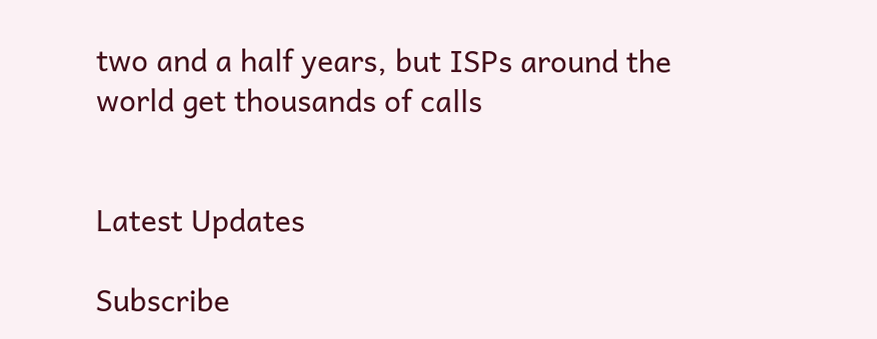two and a half years, but ISPs around the world get thousands of calls


Latest Updates

Subscribe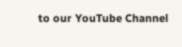to our YouTube Channel